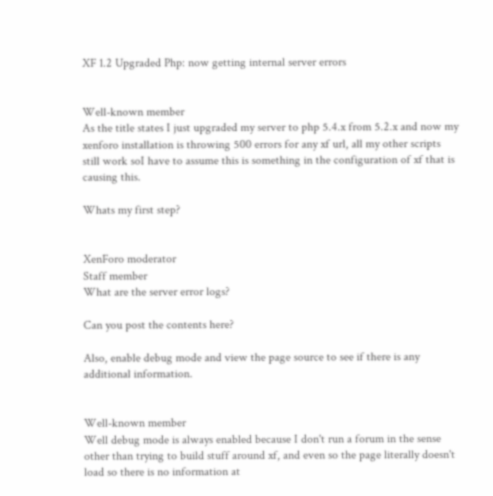XF 1.2 Upgraded Php: now getting internal server errors


Well-known member
As the title states I just upgraded my server to php 5.4.x from 5.2.x and now my xenforo installation is throwing 500 errors for any xf url, all my other scripts still work soI have to assume this is something in the configuration of xf that is causing this.

Whats my first step?


XenForo moderator
Staff member
What are the server error logs?

Can you post the contents here?

Also, enable debug mode and view the page source to see if there is any additional information.


Well-known member
Well debug mode is always enabled because I don't run a forum in the sense other than trying to build stuff around xf, and even so the page literally doesn't load so there is no information at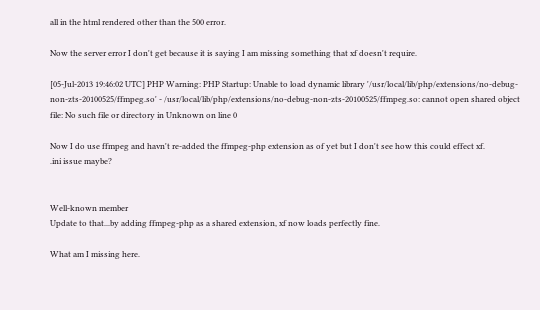all in the html rendered other than the 500 error.

Now the server error I don't get because it is saying I am missing something that xf doesn't require.

[05-Jul-2013 19:46:02 UTC] PHP Warning: PHP Startup: Unable to load dynamic library '/usr/local/lib/php/extensions/no-debug-non-zts-20100525/ffmpeg.so' - /usr/local/lib/php/extensions/no-debug-non-zts-20100525/ffmpeg.so: cannot open shared object file: No such file or directory in Unknown on line 0

Now I do use ffmpeg and havn't re-added the ffmpeg-php extension as of yet but I don't see how this could effect xf.
.ini issue maybe?


Well-known member
Update to that...by adding ffmpeg-php as a shared extension, xf now loads perfectly fine.

What am I missing here.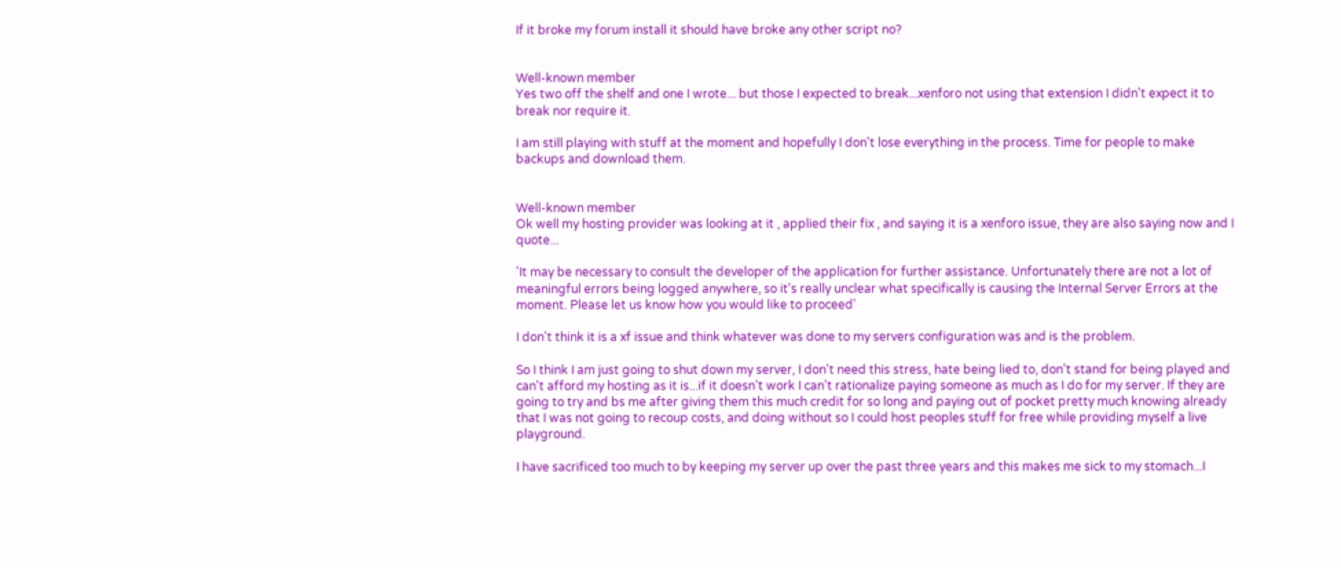If it broke my forum install it should have broke any other script no?


Well-known member
Yes two off the shelf and one I wrote... but those I expected to break...xenforo not using that extension I didn't expect it to break nor require it.

I am still playing with stuff at the moment and hopefully I don't lose everything in the process. Time for people to make backups and download them.


Well-known member
Ok well my hosting provider was looking at it , applied their fix , and saying it is a xenforo issue, they are also saying now and I quote...

'It may be necessary to consult the developer of the application for further assistance. Unfortunately there are not a lot of meaningful errors being logged anywhere, so it's really unclear what specifically is causing the Internal Server Errors at the moment. Please let us know how you would like to proceed'

I don't think it is a xf issue and think whatever was done to my servers configuration was and is the problem.

So I think I am just going to shut down my server, I don't need this stress, hate being lied to, don't stand for being played and can't afford my hosting as it is...if it doesn't work I can't rationalize paying someone as much as I do for my server. If they are going to try and bs me after giving them this much credit for so long and paying out of pocket pretty much knowing already that I was not going to recoup costs, and doing without so I could host peoples stuff for free while providing myself a live playground.

I have sacrificed too much to by keeping my server up over the past three years and this makes me sick to my stomach...I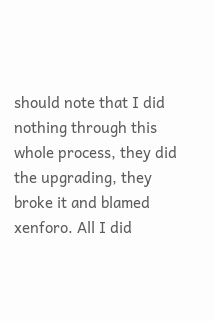should note that I did nothing through this whole process, they did the upgrading, they broke it and blamed xenforo. All I did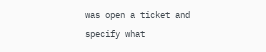was open a ticket and specify what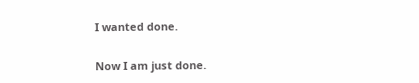I wanted done.

Now I am just done.